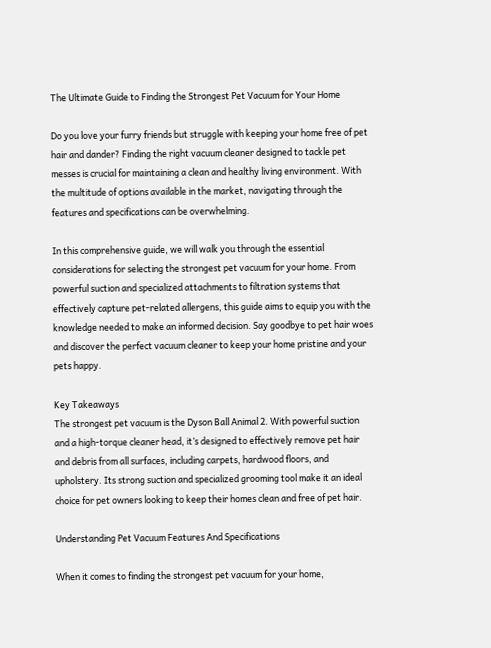The Ultimate Guide to Finding the Strongest Pet Vacuum for Your Home

Do you love your furry friends but struggle with keeping your home free of pet hair and dander? Finding the right vacuum cleaner designed to tackle pet messes is crucial for maintaining a clean and healthy living environment. With the multitude of options available in the market, navigating through the features and specifications can be overwhelming.

In this comprehensive guide, we will walk you through the essential considerations for selecting the strongest pet vacuum for your home. From powerful suction and specialized attachments to filtration systems that effectively capture pet-related allergens, this guide aims to equip you with the knowledge needed to make an informed decision. Say goodbye to pet hair woes and discover the perfect vacuum cleaner to keep your home pristine and your pets happy.

Key Takeaways
The strongest pet vacuum is the Dyson Ball Animal 2. With powerful suction and a high-torque cleaner head, it’s designed to effectively remove pet hair and debris from all surfaces, including carpets, hardwood floors, and upholstery. Its strong suction and specialized grooming tool make it an ideal choice for pet owners looking to keep their homes clean and free of pet hair.

Understanding Pet Vacuum Features And Specifications

When it comes to finding the strongest pet vacuum for your home,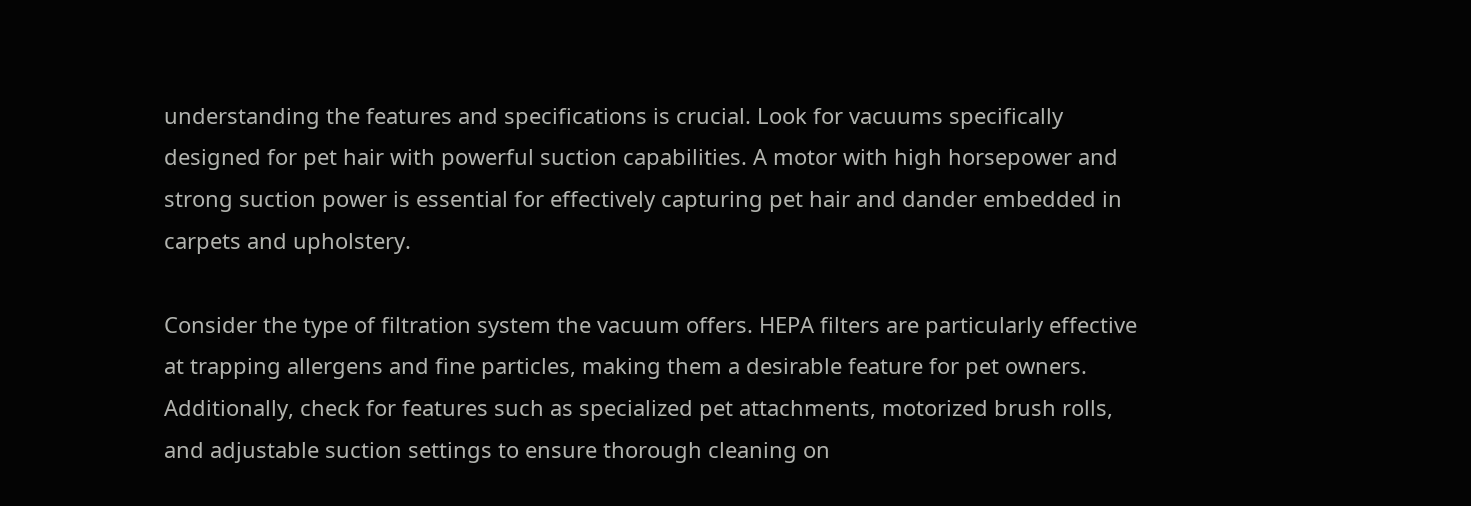understanding the features and specifications is crucial. Look for vacuums specifically designed for pet hair with powerful suction capabilities. A motor with high horsepower and strong suction power is essential for effectively capturing pet hair and dander embedded in carpets and upholstery.

Consider the type of filtration system the vacuum offers. HEPA filters are particularly effective at trapping allergens and fine particles, making them a desirable feature for pet owners. Additionally, check for features such as specialized pet attachments, motorized brush rolls, and adjustable suction settings to ensure thorough cleaning on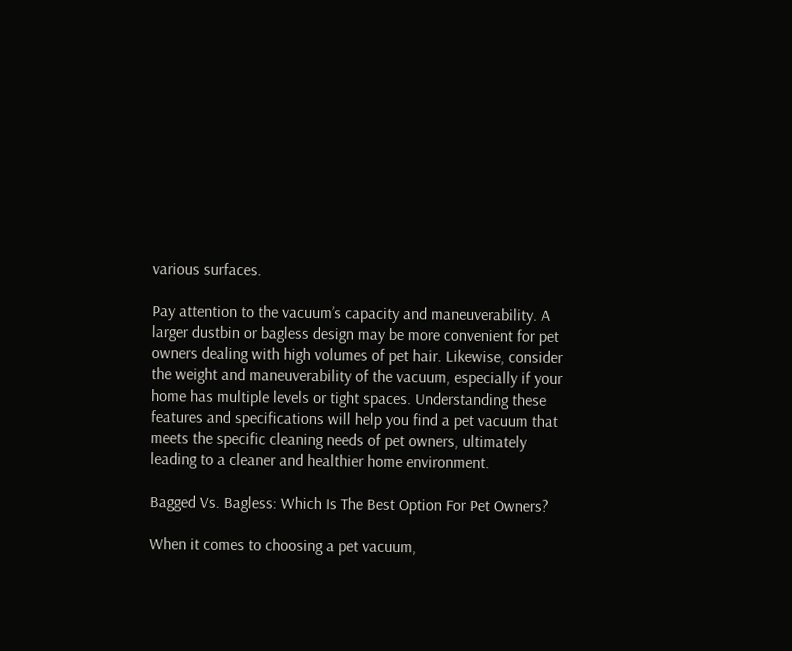various surfaces.

Pay attention to the vacuum’s capacity and maneuverability. A larger dustbin or bagless design may be more convenient for pet owners dealing with high volumes of pet hair. Likewise, consider the weight and maneuverability of the vacuum, especially if your home has multiple levels or tight spaces. Understanding these features and specifications will help you find a pet vacuum that meets the specific cleaning needs of pet owners, ultimately leading to a cleaner and healthier home environment.

Bagged Vs. Bagless: Which Is The Best Option For Pet Owners?

When it comes to choosing a pet vacuum,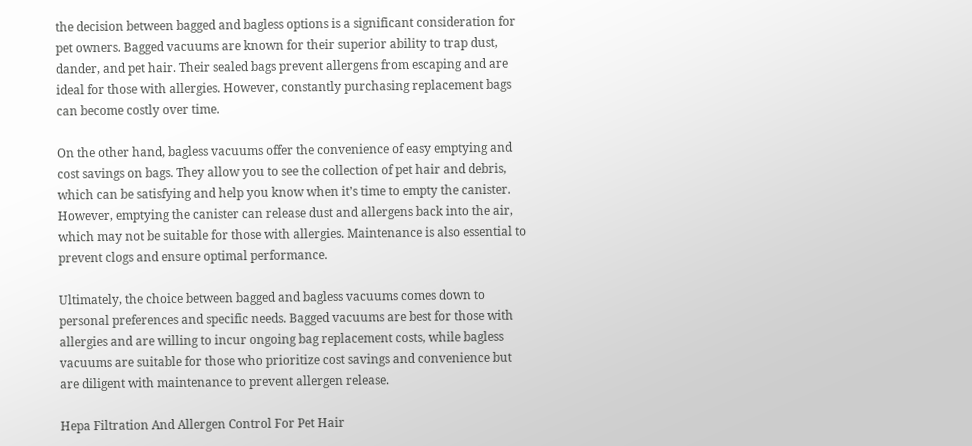the decision between bagged and bagless options is a significant consideration for pet owners. Bagged vacuums are known for their superior ability to trap dust, dander, and pet hair. Their sealed bags prevent allergens from escaping and are ideal for those with allergies. However, constantly purchasing replacement bags can become costly over time.

On the other hand, bagless vacuums offer the convenience of easy emptying and cost savings on bags. They allow you to see the collection of pet hair and debris, which can be satisfying and help you know when it’s time to empty the canister. However, emptying the canister can release dust and allergens back into the air, which may not be suitable for those with allergies. Maintenance is also essential to prevent clogs and ensure optimal performance.

Ultimately, the choice between bagged and bagless vacuums comes down to personal preferences and specific needs. Bagged vacuums are best for those with allergies and are willing to incur ongoing bag replacement costs, while bagless vacuums are suitable for those who prioritize cost savings and convenience but are diligent with maintenance to prevent allergen release.

Hepa Filtration And Allergen Control For Pet Hair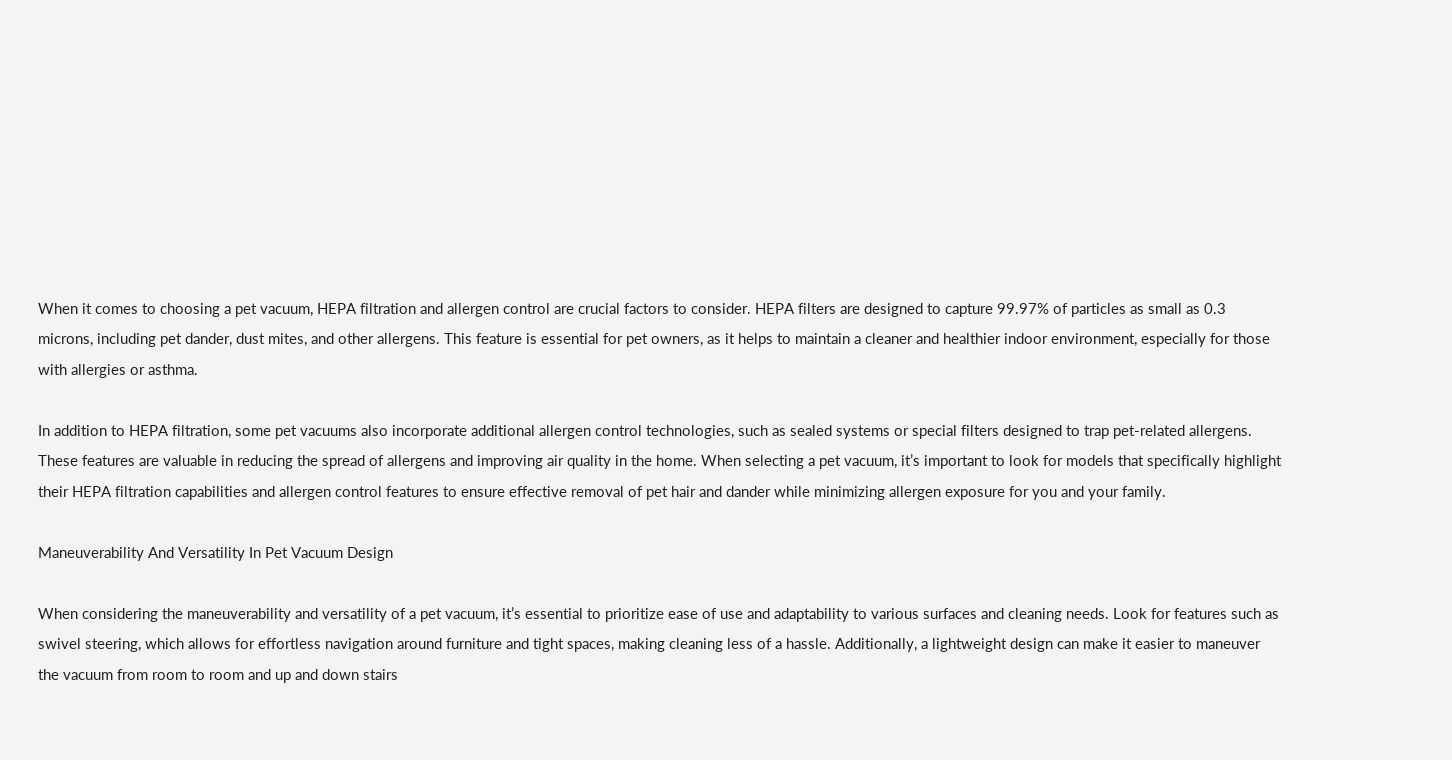When it comes to choosing a pet vacuum, HEPA filtration and allergen control are crucial factors to consider. HEPA filters are designed to capture 99.97% of particles as small as 0.3 microns, including pet dander, dust mites, and other allergens. This feature is essential for pet owners, as it helps to maintain a cleaner and healthier indoor environment, especially for those with allergies or asthma.

In addition to HEPA filtration, some pet vacuums also incorporate additional allergen control technologies, such as sealed systems or special filters designed to trap pet-related allergens. These features are valuable in reducing the spread of allergens and improving air quality in the home. When selecting a pet vacuum, it’s important to look for models that specifically highlight their HEPA filtration capabilities and allergen control features to ensure effective removal of pet hair and dander while minimizing allergen exposure for you and your family.

Maneuverability And Versatility In Pet Vacuum Design

When considering the maneuverability and versatility of a pet vacuum, it’s essential to prioritize ease of use and adaptability to various surfaces and cleaning needs. Look for features such as swivel steering, which allows for effortless navigation around furniture and tight spaces, making cleaning less of a hassle. Additionally, a lightweight design can make it easier to maneuver the vacuum from room to room and up and down stairs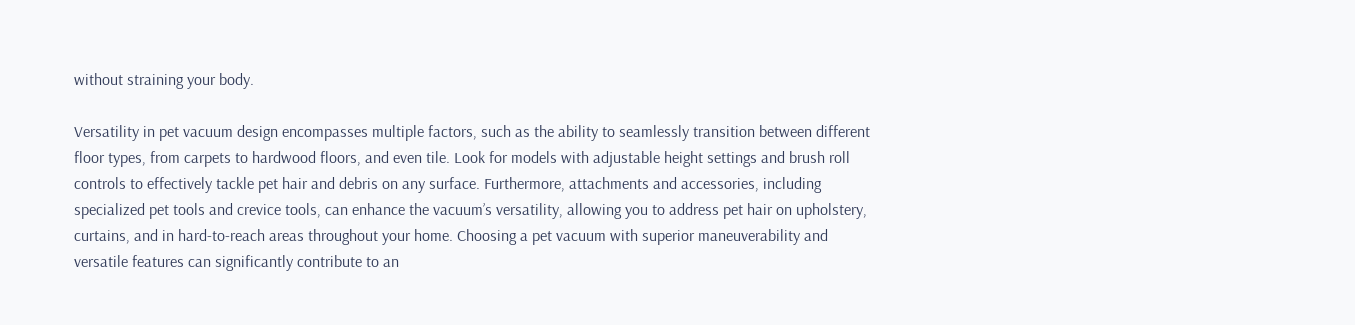without straining your body.

Versatility in pet vacuum design encompasses multiple factors, such as the ability to seamlessly transition between different floor types, from carpets to hardwood floors, and even tile. Look for models with adjustable height settings and brush roll controls to effectively tackle pet hair and debris on any surface. Furthermore, attachments and accessories, including specialized pet tools and crevice tools, can enhance the vacuum’s versatility, allowing you to address pet hair on upholstery, curtains, and in hard-to-reach areas throughout your home. Choosing a pet vacuum with superior maneuverability and versatile features can significantly contribute to an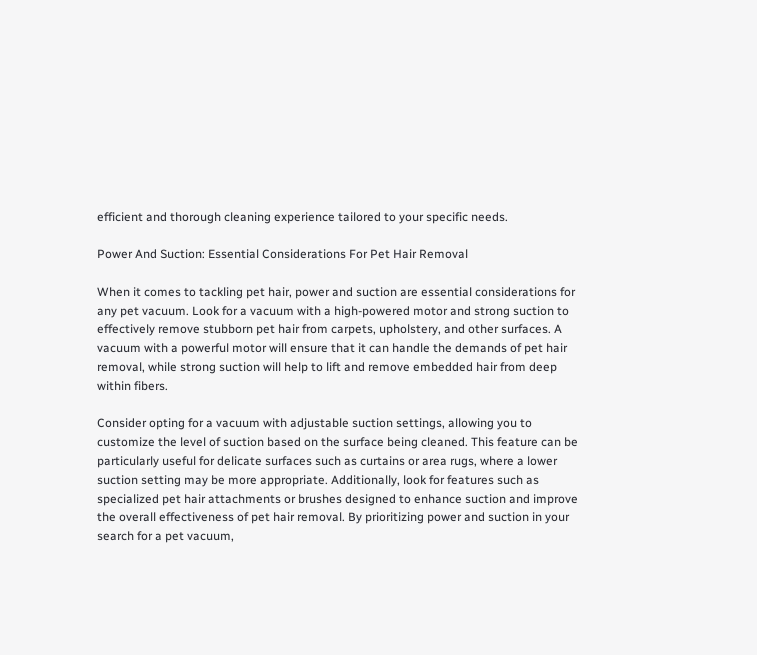efficient and thorough cleaning experience tailored to your specific needs.

Power And Suction: Essential Considerations For Pet Hair Removal

When it comes to tackling pet hair, power and suction are essential considerations for any pet vacuum. Look for a vacuum with a high-powered motor and strong suction to effectively remove stubborn pet hair from carpets, upholstery, and other surfaces. A vacuum with a powerful motor will ensure that it can handle the demands of pet hair removal, while strong suction will help to lift and remove embedded hair from deep within fibers.

Consider opting for a vacuum with adjustable suction settings, allowing you to customize the level of suction based on the surface being cleaned. This feature can be particularly useful for delicate surfaces such as curtains or area rugs, where a lower suction setting may be more appropriate. Additionally, look for features such as specialized pet hair attachments or brushes designed to enhance suction and improve the overall effectiveness of pet hair removal. By prioritizing power and suction in your search for a pet vacuum,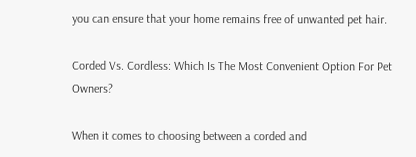you can ensure that your home remains free of unwanted pet hair.

Corded Vs. Cordless: Which Is The Most Convenient Option For Pet Owners?

When it comes to choosing between a corded and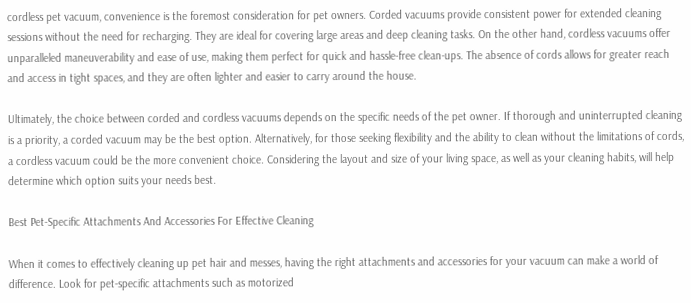cordless pet vacuum, convenience is the foremost consideration for pet owners. Corded vacuums provide consistent power for extended cleaning sessions without the need for recharging. They are ideal for covering large areas and deep cleaning tasks. On the other hand, cordless vacuums offer unparalleled maneuverability and ease of use, making them perfect for quick and hassle-free clean-ups. The absence of cords allows for greater reach and access in tight spaces, and they are often lighter and easier to carry around the house.

Ultimately, the choice between corded and cordless vacuums depends on the specific needs of the pet owner. If thorough and uninterrupted cleaning is a priority, a corded vacuum may be the best option. Alternatively, for those seeking flexibility and the ability to clean without the limitations of cords, a cordless vacuum could be the more convenient choice. Considering the layout and size of your living space, as well as your cleaning habits, will help determine which option suits your needs best.

Best Pet-Specific Attachments And Accessories For Effective Cleaning

When it comes to effectively cleaning up pet hair and messes, having the right attachments and accessories for your vacuum can make a world of difference. Look for pet-specific attachments such as motorized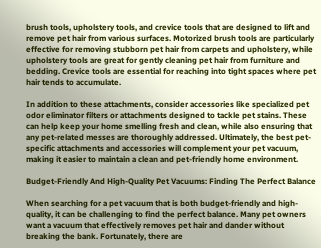brush tools, upholstery tools, and crevice tools that are designed to lift and remove pet hair from various surfaces. Motorized brush tools are particularly effective for removing stubborn pet hair from carpets and upholstery, while upholstery tools are great for gently cleaning pet hair from furniture and bedding. Crevice tools are essential for reaching into tight spaces where pet hair tends to accumulate.

In addition to these attachments, consider accessories like specialized pet odor eliminator filters or attachments designed to tackle pet stains. These can help keep your home smelling fresh and clean, while also ensuring that any pet-related messes are thoroughly addressed. Ultimately, the best pet-specific attachments and accessories will complement your pet vacuum, making it easier to maintain a clean and pet-friendly home environment.

Budget-Friendly And High-Quality Pet Vacuums: Finding The Perfect Balance

When searching for a pet vacuum that is both budget-friendly and high-quality, it can be challenging to find the perfect balance. Many pet owners want a vacuum that effectively removes pet hair and dander without breaking the bank. Fortunately, there are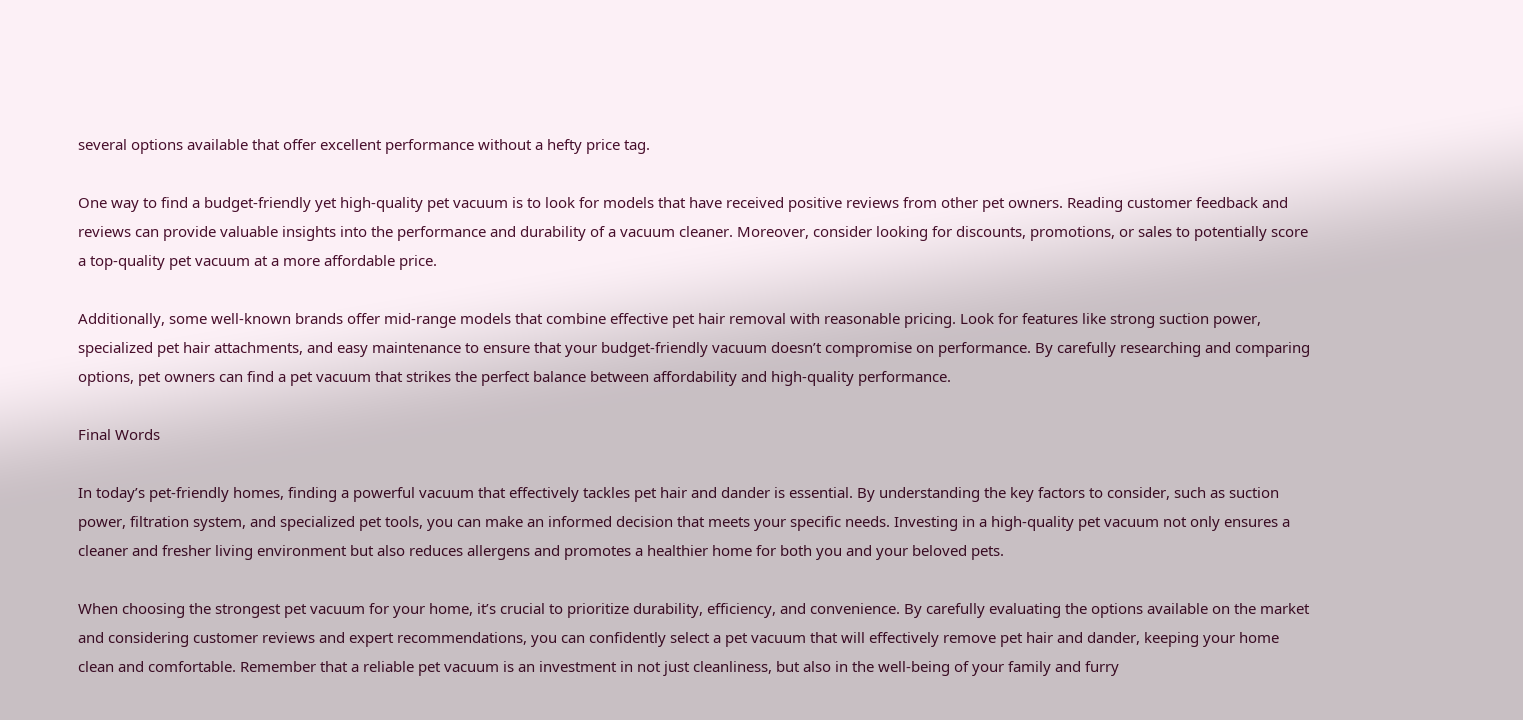several options available that offer excellent performance without a hefty price tag.

One way to find a budget-friendly yet high-quality pet vacuum is to look for models that have received positive reviews from other pet owners. Reading customer feedback and reviews can provide valuable insights into the performance and durability of a vacuum cleaner. Moreover, consider looking for discounts, promotions, or sales to potentially score a top-quality pet vacuum at a more affordable price.

Additionally, some well-known brands offer mid-range models that combine effective pet hair removal with reasonable pricing. Look for features like strong suction power, specialized pet hair attachments, and easy maintenance to ensure that your budget-friendly vacuum doesn’t compromise on performance. By carefully researching and comparing options, pet owners can find a pet vacuum that strikes the perfect balance between affordability and high-quality performance.

Final Words

In today’s pet-friendly homes, finding a powerful vacuum that effectively tackles pet hair and dander is essential. By understanding the key factors to consider, such as suction power, filtration system, and specialized pet tools, you can make an informed decision that meets your specific needs. Investing in a high-quality pet vacuum not only ensures a cleaner and fresher living environment but also reduces allergens and promotes a healthier home for both you and your beloved pets.

When choosing the strongest pet vacuum for your home, it’s crucial to prioritize durability, efficiency, and convenience. By carefully evaluating the options available on the market and considering customer reviews and expert recommendations, you can confidently select a pet vacuum that will effectively remove pet hair and dander, keeping your home clean and comfortable. Remember that a reliable pet vacuum is an investment in not just cleanliness, but also in the well-being of your family and furry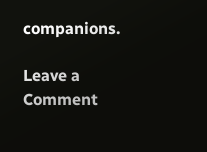companions.

Leave a Comment